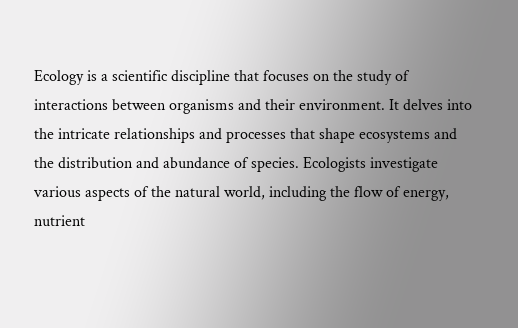Ecology is a scientific discipline that focuses on the study of interactions between organisms and their environment. It delves into the intricate relationships and processes that shape ecosystems and the distribution and abundance of species. Ecologists investigate various aspects of the natural world, including the flow of energy, nutrient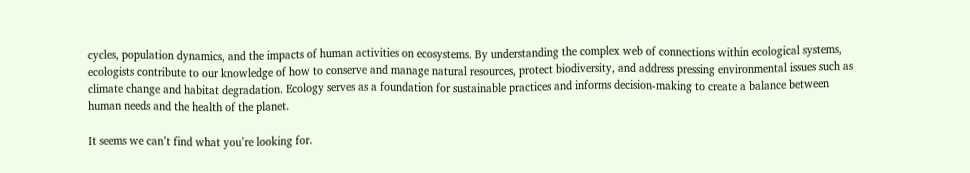cycles, population dynamics, and the impacts of human activities on ecosystems. By understanding the complex web of connections within ecological systems, ecologists contribute to our knowledge of how to conserve and manage natural resources, protect biodiversity, and address pressing environmental issues such as climate change and habitat degradation. Ecology serves as a foundation for sustainable practices and informs decision-making to create a balance between human needs and the health of the planet.

It seems we can’t find what you’re looking for.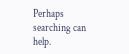Perhaps searching can help.